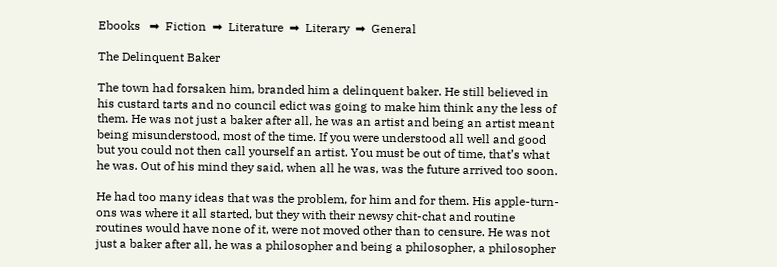Ebooks   ➡  Fiction  ➡  Literature  ➡  Literary  ➡  General

The Delinquent Baker

The town had forsaken him, branded him a delinquent baker. He still believed in his custard tarts and no council edict was going to make him think any the less of them. He was not just a baker after all, he was an artist and being an artist meant being misunderstood, most of the time. If you were understood all well and good but you could not then call yourself an artist. You must be out of time, that’s what he was. Out of his mind they said, when all he was, was the future arrived too soon.

He had too many ideas that was the problem, for him and for them. His apple-turn-ons was where it all started, but they with their newsy chit-chat and routine routines would have none of it, were not moved other than to censure. He was not just a baker after all, he was a philosopher and being a philosopher, a philosopher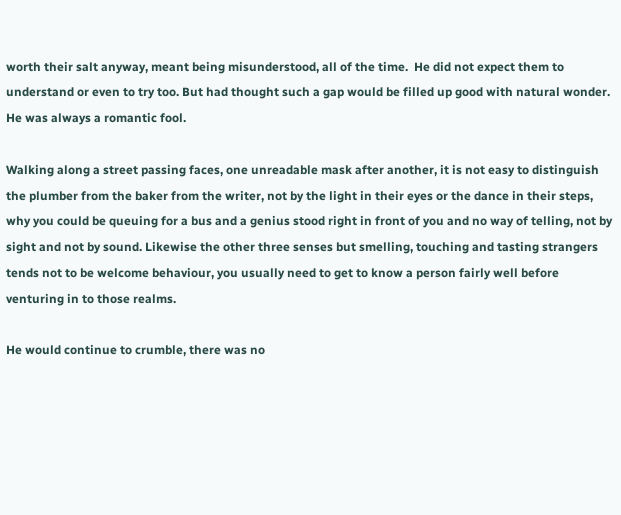worth their salt anyway, meant being misunderstood, all of the time.  He did not expect them to understand or even to try too. But had thought such a gap would be filled up good with natural wonder. He was always a romantic fool.

Walking along a street passing faces, one unreadable mask after another, it is not easy to distinguish the plumber from the baker from the writer, not by the light in their eyes or the dance in their steps, why you could be queuing for a bus and a genius stood right in front of you and no way of telling, not by sight and not by sound. Likewise the other three senses but smelling, touching and tasting strangers tends not to be welcome behaviour, you usually need to get to know a person fairly well before venturing in to those realms.

He would continue to crumble, there was no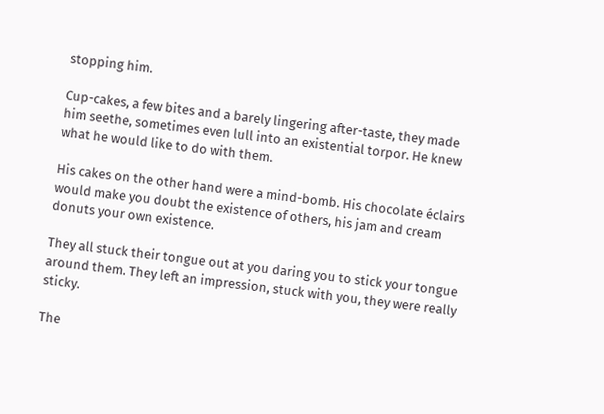stopping him.

Cup-cakes, a few bites and a barely lingering after-taste, they made him seethe, sometimes even lull into an existential torpor. He knew what he would like to do with them.

His cakes on the other hand were a mind-bomb. His chocolate éclairs would make you doubt the existence of others, his jam and cream donuts your own existence.

They all stuck their tongue out at you daring you to stick your tongue around them. They left an impression, stuck with you, they were really sticky.

The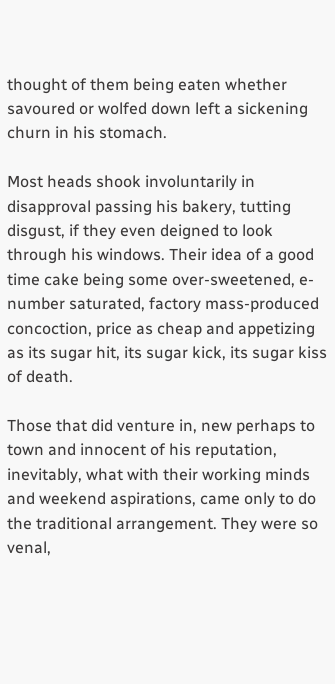thought of them being eaten whether savoured or wolfed down left a sickening churn in his stomach.

Most heads shook involuntarily in disapproval passing his bakery, tutting disgust, if they even deigned to look through his windows. Their idea of a good time cake being some over-sweetened, e-number saturated, factory mass-produced concoction, price as cheap and appetizing as its sugar hit, its sugar kick, its sugar kiss of death.

Those that did venture in, new perhaps to town and innocent of his reputation, inevitably, what with their working minds and weekend aspirations, came only to do the traditional arrangement. They were so venal,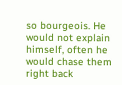so bourgeois. He would not explain himself, often he would chase them right back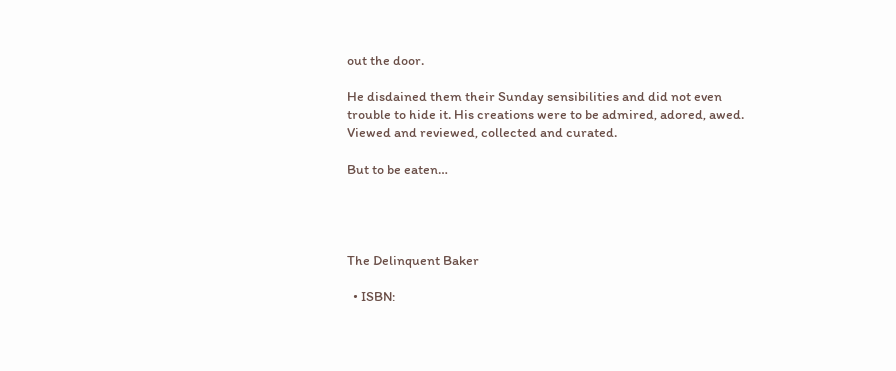out the door.

He disdained them their Sunday sensibilities and did not even trouble to hide it. His creations were to be admired, adored, awed. Viewed and reviewed, collected and curated.

But to be eaten…




The Delinquent Baker

  • ISBN: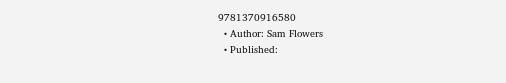9781370916580
  • Author: Sam Flowers
  • Published: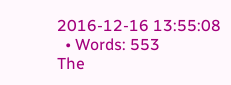2016-12-16 13:55:08
  • Words: 553
The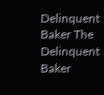Delinquent Baker The Delinquent Baker